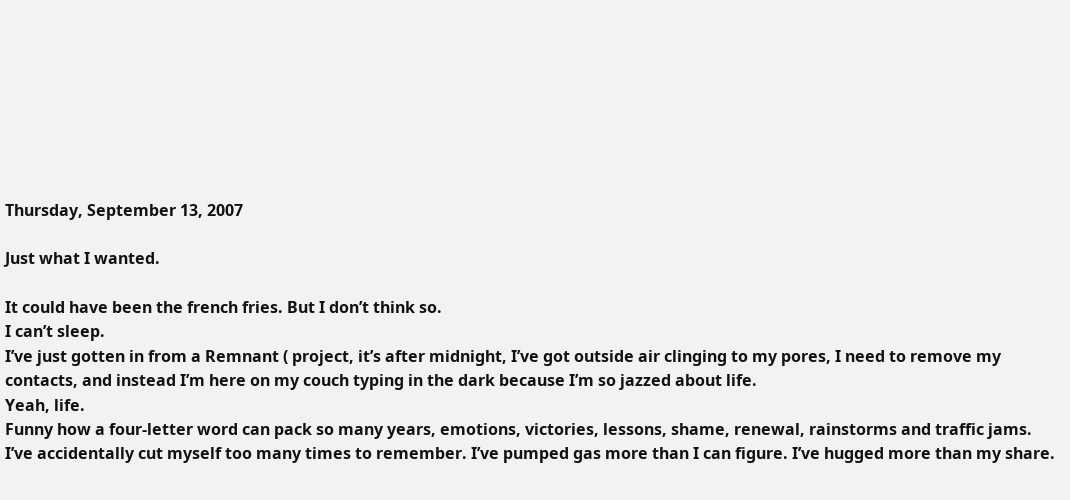Thursday, September 13, 2007

Just what I wanted.

It could have been the french fries. But I don’t think so.
I can’t sleep.
I’ve just gotten in from a Remnant ( project, it’s after midnight, I’ve got outside air clinging to my pores, I need to remove my contacts, and instead I’m here on my couch typing in the dark because I’m so jazzed about life.
Yeah, life.
Funny how a four-letter word can pack so many years, emotions, victories, lessons, shame, renewal, rainstorms and traffic jams. I’ve accidentally cut myself too many times to remember. I’ve pumped gas more than I can figure. I’ve hugged more than my share.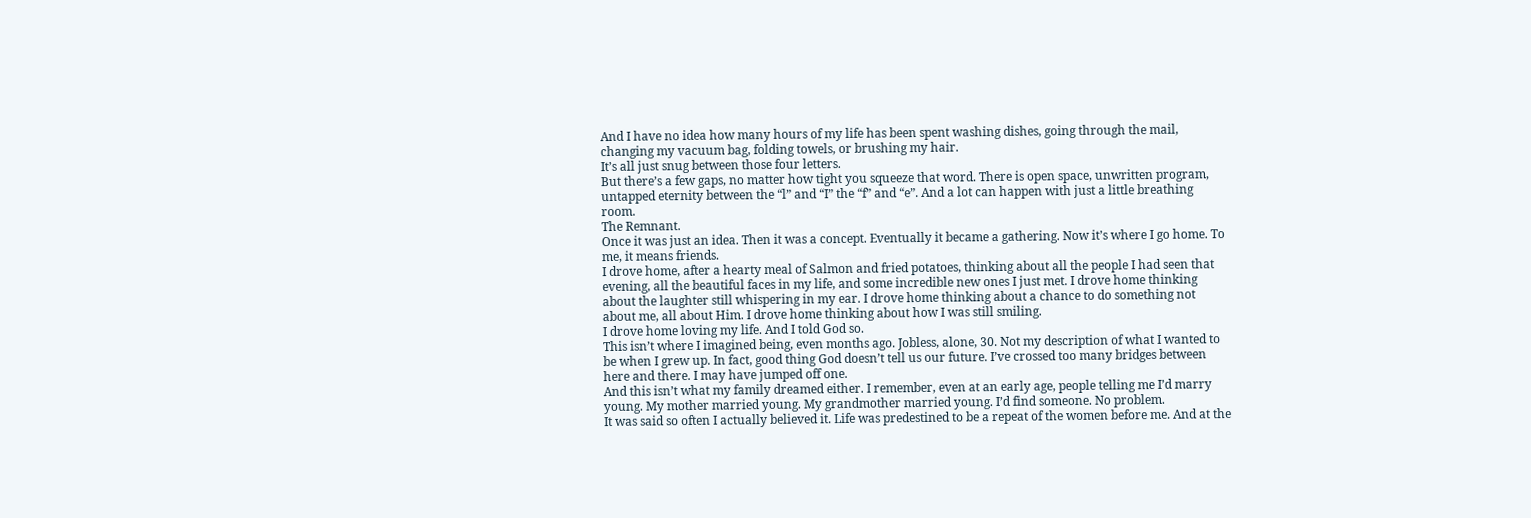And I have no idea how many hours of my life has been spent washing dishes, going through the mail, changing my vacuum bag, folding towels, or brushing my hair.
It’s all just snug between those four letters.
But there’s a few gaps, no matter how tight you squeeze that word. There is open space, unwritten program, untapped eternity between the “l” and “I” the “f” and “e”. And a lot can happen with just a little breathing room.
The Remnant.
Once it was just an idea. Then it was a concept. Eventually it became a gathering. Now it’s where I go home. To me, it means friends.
I drove home, after a hearty meal of Salmon and fried potatoes, thinking about all the people I had seen that evening, all the beautiful faces in my life, and some incredible new ones I just met. I drove home thinking about the laughter still whispering in my ear. I drove home thinking about a chance to do something not about me, all about Him. I drove home thinking about how I was still smiling.
I drove home loving my life. And I told God so.
This isn’t where I imagined being, even months ago. Jobless, alone, 30. Not my description of what I wanted to be when I grew up. In fact, good thing God doesn’t tell us our future. I’ve crossed too many bridges between here and there. I may have jumped off one.
And this isn’t what my family dreamed either. I remember, even at an early age, people telling me I’d marry young. My mother married young. My grandmother married young. I’d find someone. No problem.
It was said so often I actually believed it. Life was predestined to be a repeat of the women before me. And at the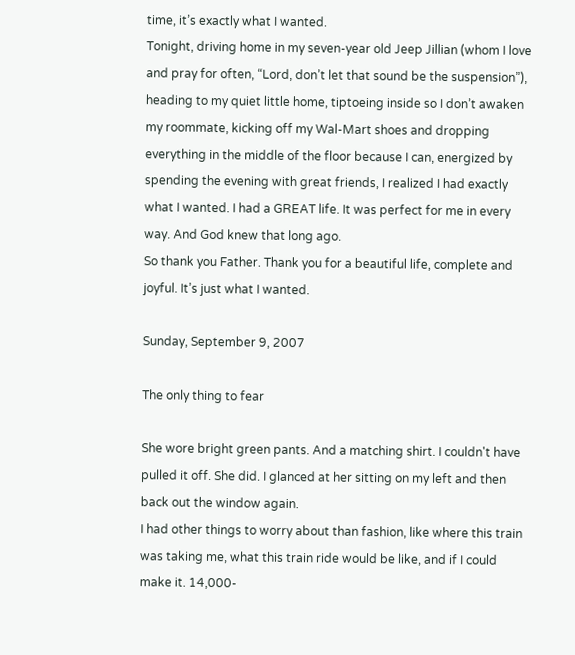time, it’s exactly what I wanted.
Tonight, driving home in my seven-year old Jeep Jillian (whom I love and pray for often, “Lord, don’t let that sound be the suspension”), heading to my quiet little home, tiptoeing inside so I don’t awaken my roommate, kicking off my Wal-Mart shoes and dropping everything in the middle of the floor because I can, energized by spending the evening with great friends, I realized I had exactly what I wanted. I had a GREAT life. It was perfect for me in every way. And God knew that long ago.
So thank you Father. Thank you for a beautiful life, complete and joyful. It’s just what I wanted.

Sunday, September 9, 2007

The only thing to fear

She wore bright green pants. And a matching shirt. I couldn't have pulled it off. She did. I glanced at her sitting on my left and then back out the window again.
I had other things to worry about than fashion, like where this train was taking me, what this train ride would be like, and if I could make it. 14,000-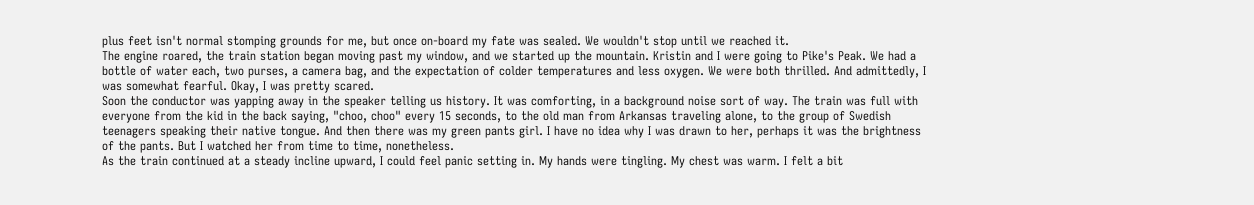plus feet isn't normal stomping grounds for me, but once on-board my fate was sealed. We wouldn't stop until we reached it.
The engine roared, the train station began moving past my window, and we started up the mountain. Kristin and I were going to Pike's Peak. We had a bottle of water each, two purses, a camera bag, and the expectation of colder temperatures and less oxygen. We were both thrilled. And admittedly, I was somewhat fearful. Okay, I was pretty scared.
Soon the conductor was yapping away in the speaker telling us history. It was comforting, in a background noise sort of way. The train was full with everyone from the kid in the back saying, "choo, choo" every 15 seconds, to the old man from Arkansas traveling alone, to the group of Swedish teenagers speaking their native tongue. And then there was my green pants girl. I have no idea why I was drawn to her, perhaps it was the brightness of the pants. But I watched her from time to time, nonetheless.
As the train continued at a steady incline upward, I could feel panic setting in. My hands were tingling. My chest was warm. I felt a bit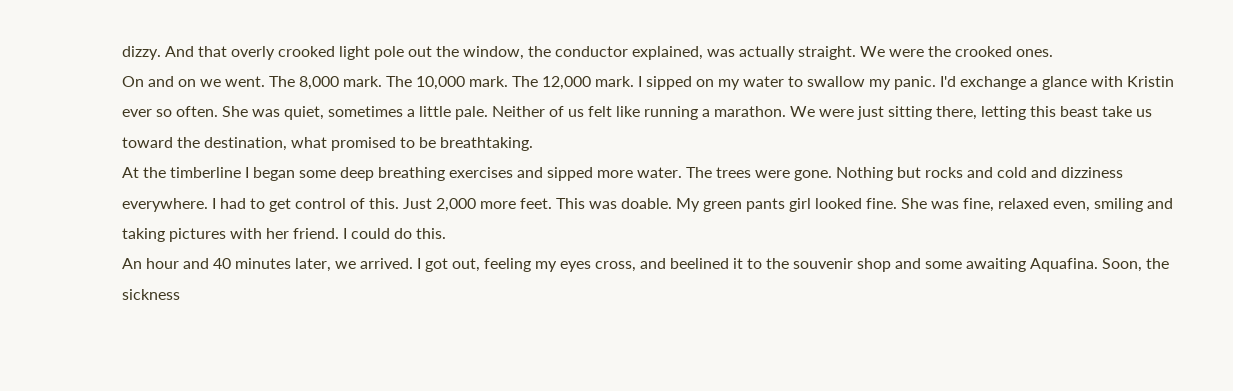dizzy. And that overly crooked light pole out the window, the conductor explained, was actually straight. We were the crooked ones.
On and on we went. The 8,000 mark. The 10,000 mark. The 12,000 mark. I sipped on my water to swallow my panic. I'd exchange a glance with Kristin ever so often. She was quiet, sometimes a little pale. Neither of us felt like running a marathon. We were just sitting there, letting this beast take us toward the destination, what promised to be breathtaking.
At the timberline I began some deep breathing exercises and sipped more water. The trees were gone. Nothing but rocks and cold and dizziness everywhere. I had to get control of this. Just 2,000 more feet. This was doable. My green pants girl looked fine. She was fine, relaxed even, smiling and taking pictures with her friend. I could do this.
An hour and 40 minutes later, we arrived. I got out, feeling my eyes cross, and beelined it to the souvenir shop and some awaiting Aquafina. Soon, the sickness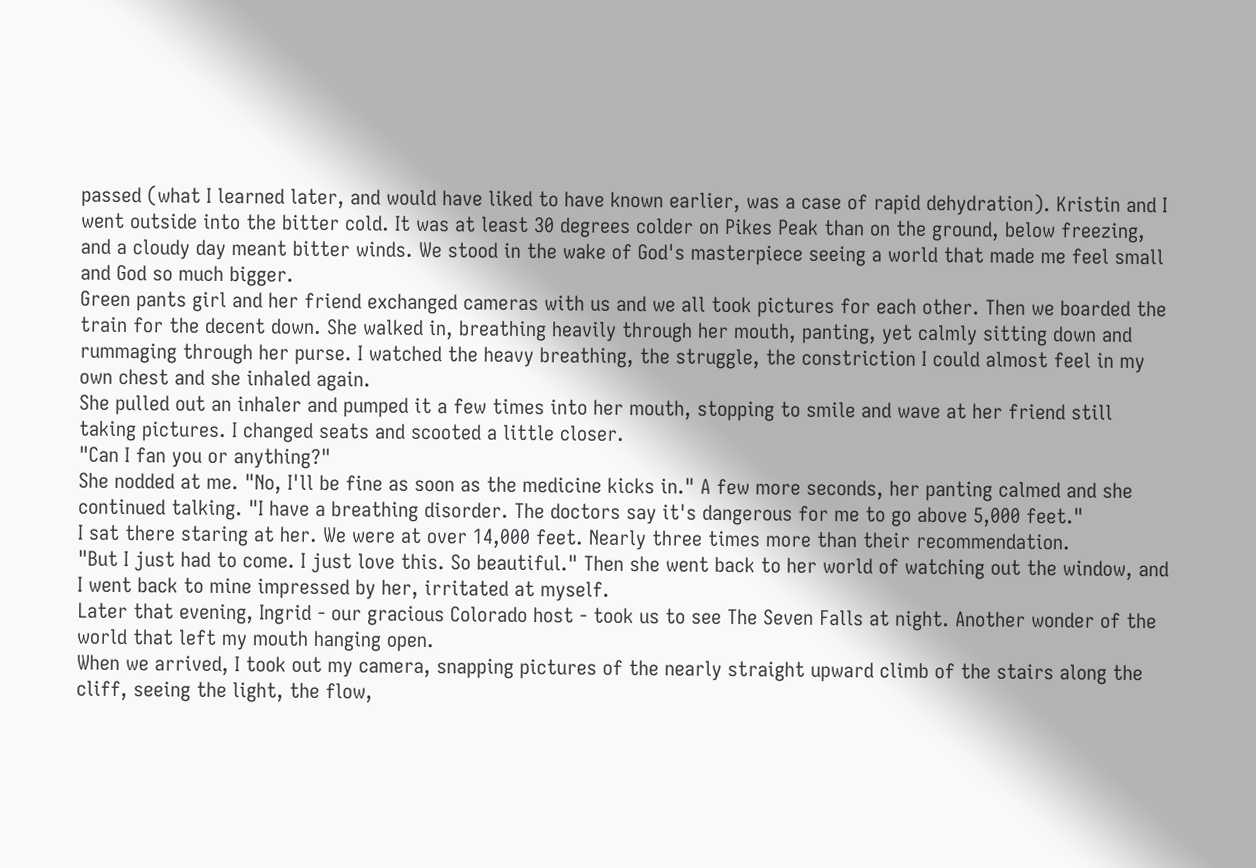passed (what I learned later, and would have liked to have known earlier, was a case of rapid dehydration). Kristin and I went outside into the bitter cold. It was at least 30 degrees colder on Pikes Peak than on the ground, below freezing, and a cloudy day meant bitter winds. We stood in the wake of God's masterpiece seeing a world that made me feel small and God so much bigger.
Green pants girl and her friend exchanged cameras with us and we all took pictures for each other. Then we boarded the train for the decent down. She walked in, breathing heavily through her mouth, panting, yet calmly sitting down and rummaging through her purse. I watched the heavy breathing, the struggle, the constriction I could almost feel in my own chest and she inhaled again.
She pulled out an inhaler and pumped it a few times into her mouth, stopping to smile and wave at her friend still taking pictures. I changed seats and scooted a little closer.
"Can I fan you or anything?"
She nodded at me. "No, I'll be fine as soon as the medicine kicks in." A few more seconds, her panting calmed and she continued talking. "I have a breathing disorder. The doctors say it's dangerous for me to go above 5,000 feet."
I sat there staring at her. We were at over 14,000 feet. Nearly three times more than their recommendation.
"But I just had to come. I just love this. So beautiful." Then she went back to her world of watching out the window, and I went back to mine impressed by her, irritated at myself.
Later that evening, Ingrid - our gracious Colorado host - took us to see The Seven Falls at night. Another wonder of the world that left my mouth hanging open.
When we arrived, I took out my camera, snapping pictures of the nearly straight upward climb of the stairs along the cliff, seeing the light, the flow,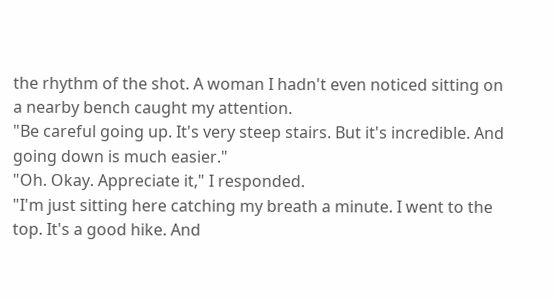the rhythm of the shot. A woman I hadn't even noticed sitting on a nearby bench caught my attention.
"Be careful going up. It's very steep stairs. But it's incredible. And going down is much easier."
"Oh. Okay. Appreciate it," I responded.
"I'm just sitting here catching my breath a minute. I went to the top. It's a good hike. And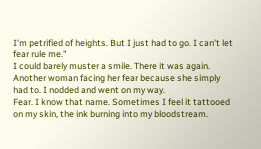I'm petrified of heights. But I just had to go. I can't let fear rule me."
I could barely muster a smile. There it was again. Another woman facing her fear because she simply had to. I nodded and went on my way.
Fear. I know that name. Sometimes I feel it tattooed on my skin, the ink burning into my bloodstream.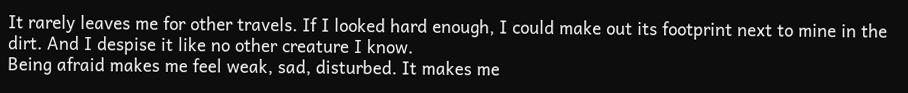It rarely leaves me for other travels. If I looked hard enough, I could make out its footprint next to mine in the dirt. And I despise it like no other creature I know.
Being afraid makes me feel weak, sad, disturbed. It makes me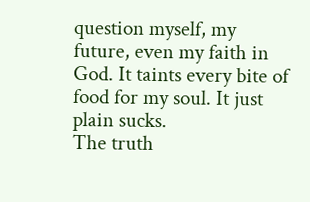question myself, my future, even my faith in God. It taints every bite of food for my soul. It just plain sucks.
The truth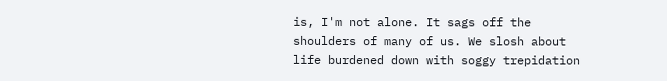is, I'm not alone. It sags off the shoulders of many of us. We slosh about life burdened down with soggy trepidation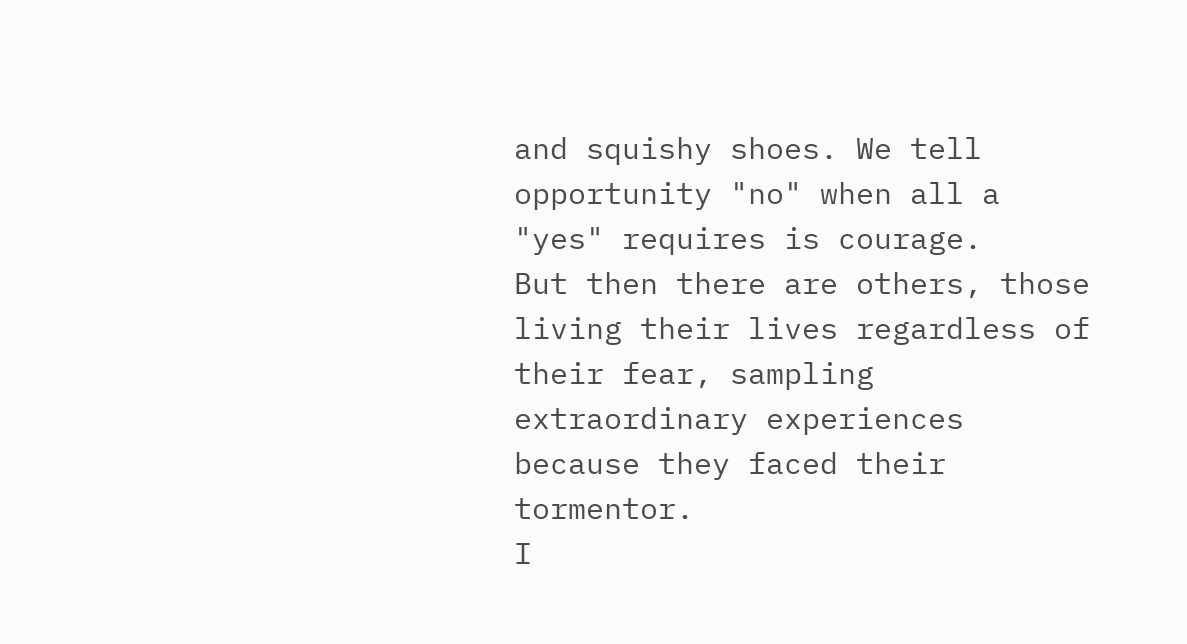and squishy shoes. We tell opportunity "no" when all a "yes" requires is courage.
But then there are others, those living their lives regardless of their fear, sampling extraordinary experiences because they faced their tormentor.
I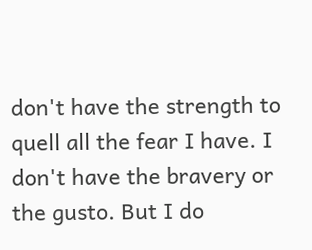don't have the strength to quell all the fear I have. I don't have the bravery or the gusto. But I do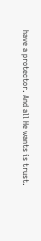have a protector. And all He wants is trust.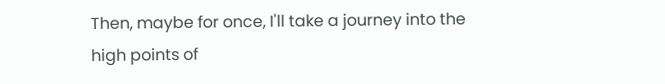Then, maybe for once, I'll take a journey into the high points of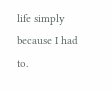life simply because I had to.